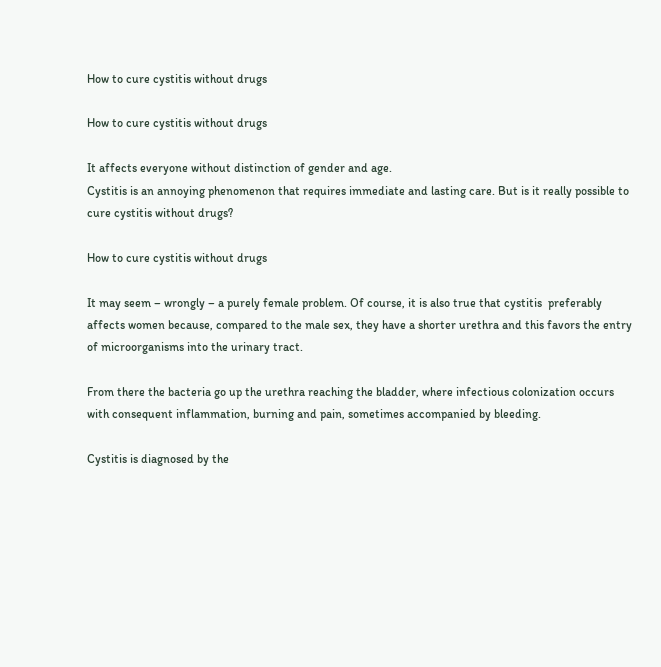How to cure cystitis without drugs

How to cure cystitis without drugs

It affects everyone without distinction of gender and age.
Cystitis is an annoying phenomenon that requires immediate and lasting care. But is it really possible to cure cystitis without drugs?

How to cure cystitis without drugs

It may seem – wrongly – a purely female problem. Of course, it is also true that cystitis  preferably affects women because, compared to the male sex, they have a shorter urethra and this favors the entry of microorganisms into the urinary tract.

From there the bacteria go up the urethra reaching the bladder, where infectious colonization occurs with consequent inflammation, burning and pain, sometimes accompanied by bleeding.

Cystitis is diagnosed by the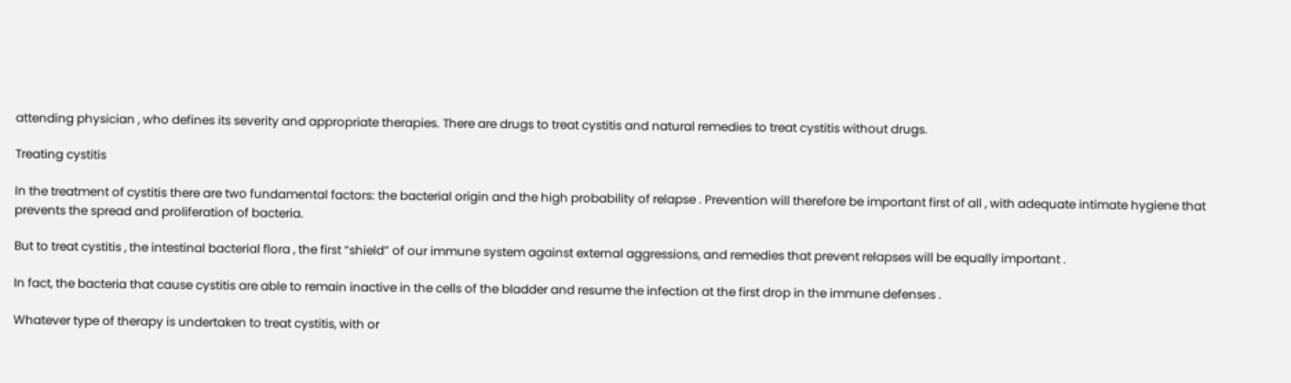attending physician , who defines its severity and appropriate therapies. There are drugs to treat cystitis and natural remedies to treat cystitis without drugs.

Treating cystitis

In the treatment of cystitis there are two fundamental factors: the bacterial origin and the high probability of relapse . Prevention will therefore be important first of all , with adequate intimate hygiene that prevents the spread and proliferation of bacteria.

But to treat cystitis , the intestinal bacterial flora , the first “shield” of our immune system against external aggressions, and remedies that prevent relapses will be equally important .

In fact, the bacteria that cause cystitis are able to remain inactive in the cells of the bladder and resume the infection at the first drop in the immune defenses .

Whatever type of therapy is undertaken to treat cystitis, with or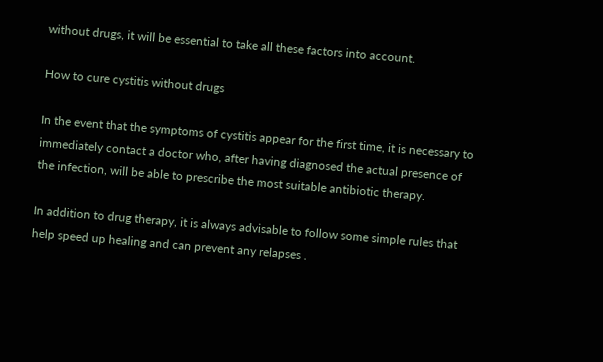without drugs, it will be essential to take all these factors into account.

How to cure cystitis without drugs

In the event that the symptoms of cystitis appear for the first time, it is necessary to immediately contact a doctor who, after having diagnosed the actual presence of the infection, will be able to prescribe the most suitable antibiotic therapy.

In addition to drug therapy, it is always advisable to follow some simple rules that help speed up healing and can prevent any relapses .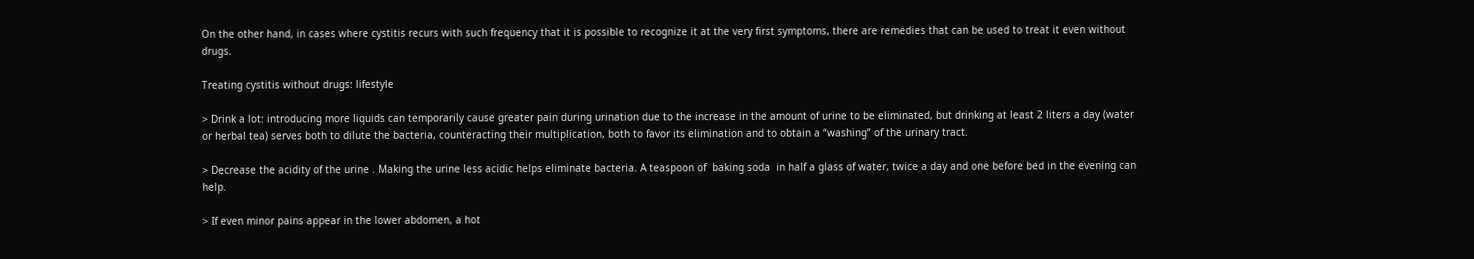On the other hand, in cases where cystitis recurs with such frequency that it is possible to recognize it at the very first symptoms, there are remedies that can be used to treat it even without drugs.

Treating cystitis without drugs: lifestyle

> Drink a lot: introducing more liquids can temporarily cause greater pain during urination due to the increase in the amount of urine to be eliminated, but drinking at least 2 liters a day (water or herbal tea) serves both to dilute the bacteria, counteracting their multiplication, both to favor its elimination and to obtain a “washing” of the urinary tract.

> Decrease the acidity of the urine . Making the urine less acidic helps eliminate bacteria. A teaspoon of  baking soda  in half a glass of water, twice a day and one before bed in the evening can help.

> If even minor pains appear in the lower abdomen, a hot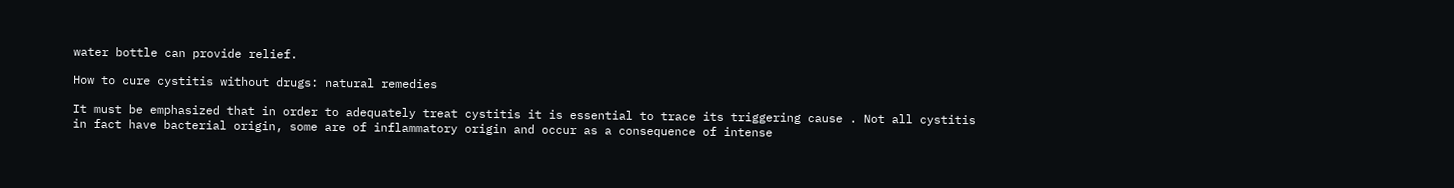water bottle can provide relief.

How to cure cystitis without drugs: natural remedies

It must be emphasized that in order to adequately treat cystitis it is essential to trace its triggering cause . Not all cystitis in fact have bacterial origin, some are of inflammatory origin and occur as a consequence of intense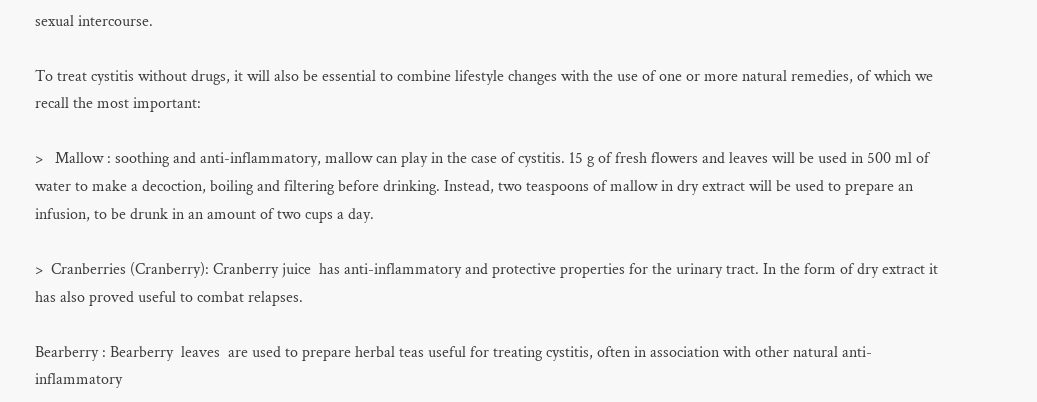sexual intercourse.

To treat cystitis without drugs, it will also be essential to combine lifestyle changes with the use of one or more natural remedies, of which we recall the most important:

>   Mallow : soothing and anti-inflammatory, mallow can play in the case of cystitis. 15 g of fresh flowers and leaves will be used in 500 ml of water to make a decoction, boiling and filtering before drinking. Instead, two teaspoons of mallow in dry extract will be used to prepare an infusion, to be drunk in an amount of two cups a day.

>  Cranberries (Cranberry): Cranberry juice  has anti-inflammatory and protective properties for the urinary tract. In the form of dry extract it has also proved useful to combat relapses.

Bearberry : Bearberry  leaves  are used to prepare herbal teas useful for treating cystitis, often in association with other natural anti-inflammatory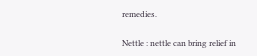remedies.

Nettle : nettle can bring relief in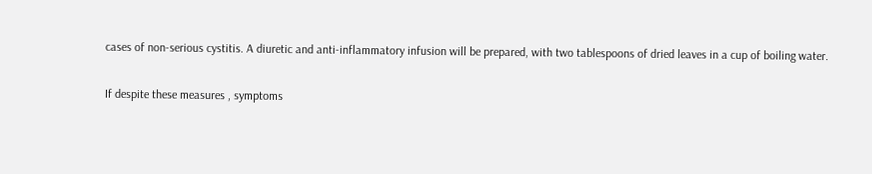cases of non-serious cystitis. A diuretic and anti-inflammatory infusion will be prepared, with two tablespoons of dried leaves in a cup of boiling water.

If despite these measures , symptoms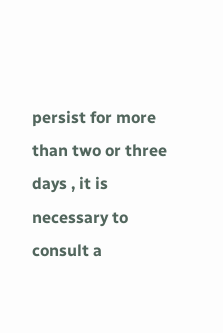persist for more than two or three days , it is necessary to consult a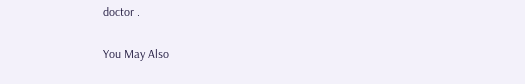doctor .

You May Also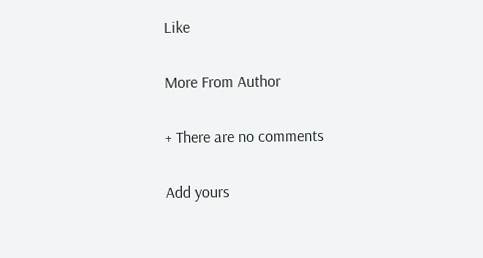Like

More From Author

+ There are no comments

Add yours